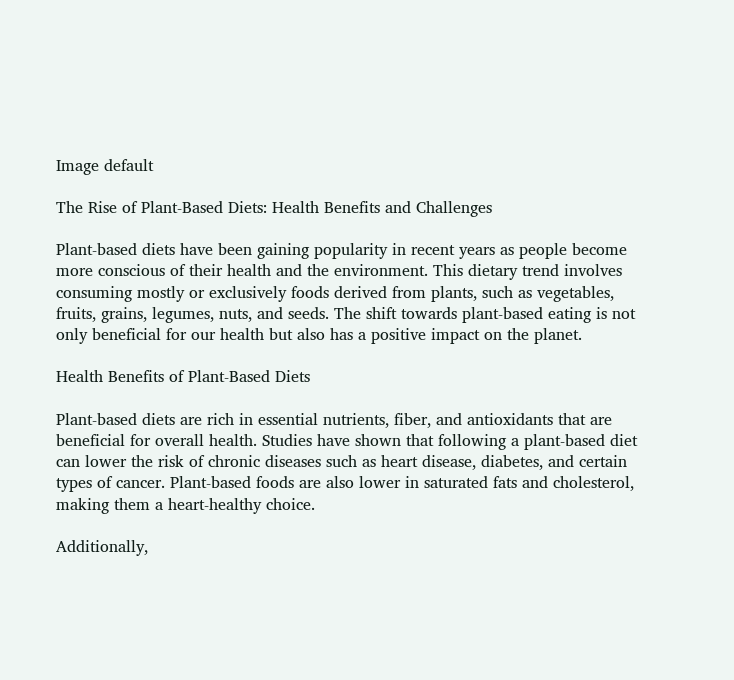Image default

The Rise of Plant-Based Diets: Health Benefits and Challenges

Plant-based diets have been gaining popularity in recent years as people become more conscious of their health and the environment. This dietary trend involves consuming mostly or exclusively foods derived from plants, such as vegetables, fruits, grains, legumes, nuts, and seeds. The shift towards plant-based eating is not only beneficial for our health but also has a positive impact on the planet.

Health Benefits of Plant-Based Diets

Plant-based diets are rich in essential nutrients, fiber, and antioxidants that are beneficial for overall health. Studies have shown that following a plant-based diet can lower the risk of chronic diseases such as heart disease, diabetes, and certain types of cancer. Plant-based foods are also lower in saturated fats and cholesterol, making them a heart-healthy choice.

Additionally,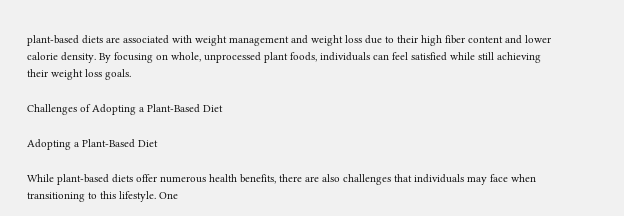plant-based diets are associated with weight management and weight loss due to their high fiber content and lower calorie density. By focusing on whole, unprocessed plant foods, individuals can feel satisfied while still achieving their weight loss goals.

Challenges of Adopting a Plant-Based Diet

Adopting a Plant-Based Diet

While plant-based diets offer numerous health benefits, there are also challenges that individuals may face when transitioning to this lifestyle. One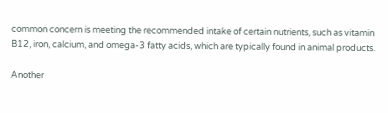common concern is meeting the recommended intake of certain nutrients, such as vitamin B12, iron, calcium, and omega-3 fatty acids, which are typically found in animal products.

Another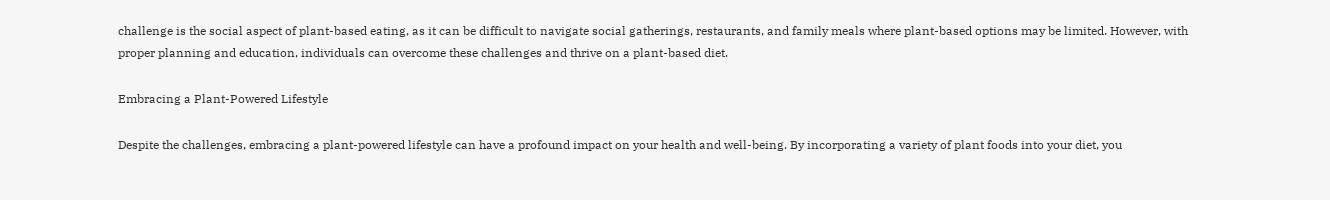challenge is the social aspect of plant-based eating, as it can be difficult to navigate social gatherings, restaurants, and family meals where plant-based options may be limited. However, with proper planning and education, individuals can overcome these challenges and thrive on a plant-based diet.

Embracing a Plant-Powered Lifestyle

Despite the challenges, embracing a plant-powered lifestyle can have a profound impact on your health and well-being. By incorporating a variety of plant foods into your diet, you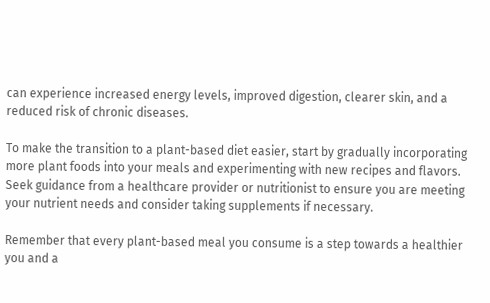can experience increased energy levels, improved digestion, clearer skin, and a reduced risk of chronic diseases.

To make the transition to a plant-based diet easier, start by gradually incorporating more plant foods into your meals and experimenting with new recipes and flavors. Seek guidance from a healthcare provider or nutritionist to ensure you are meeting your nutrient needs and consider taking supplements if necessary.

Remember that every plant-based meal you consume is a step towards a healthier you and a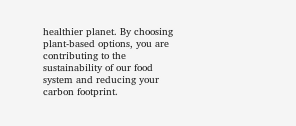healthier planet. By choosing plant-based options, you are contributing to the sustainability of our food system and reducing your carbon footprint.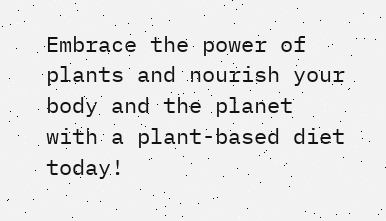Embrace the power of plants and nourish your body and the planet with a plant-based diet today!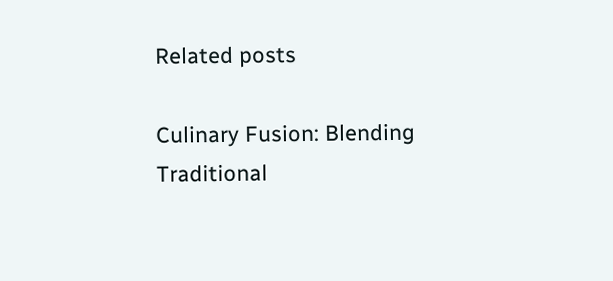Related posts

Culinary Fusion: Blending Traditional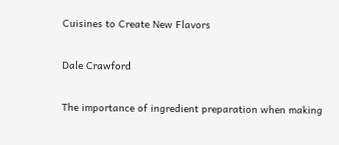Cuisines to Create New Flavors

Dale Crawford

The importance of ingredient preparation when making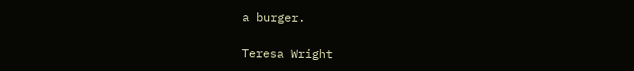a burger.

Teresa Wright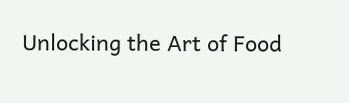Unlocking the Art of Food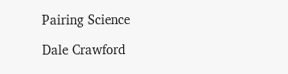Pairing Science

Dale Crawford